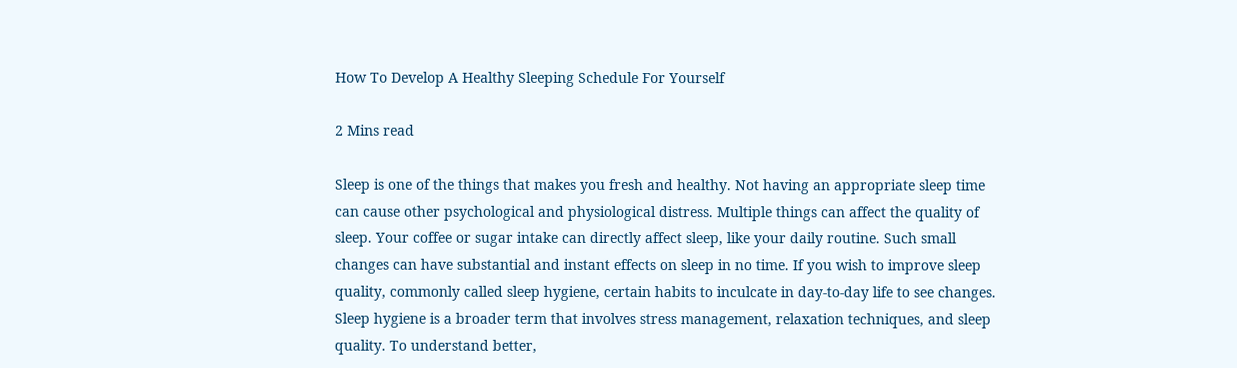How To Develop A Healthy Sleeping Schedule For Yourself

2 Mins read

Sleep is one of the things that makes you fresh and healthy. Not having an appropriate sleep time can cause other psychological and physiological distress. Multiple things can affect the quality of sleep. Your coffee or sugar intake can directly affect sleep, like your daily routine. Such small changes can have substantial and instant effects on sleep in no time. If you wish to improve sleep quality, commonly called sleep hygiene, certain habits to inculcate in day-to-day life to see changes. Sleep hygiene is a broader term that involves stress management, relaxation techniques, and sleep quality. To understand better,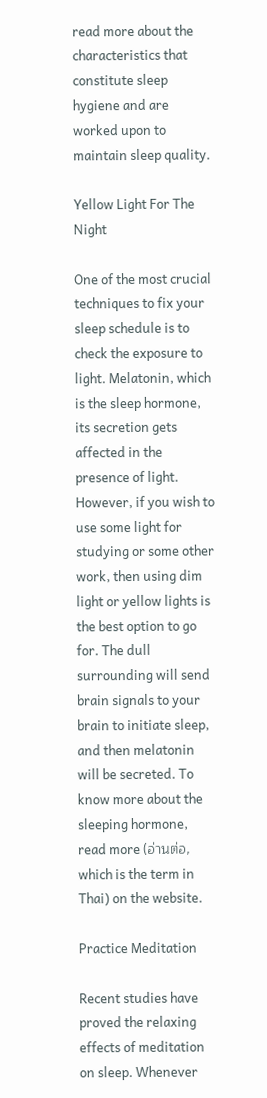read more about the characteristics that constitute sleep hygiene and are worked upon to maintain sleep quality.

Yellow Light For The Night

One of the most crucial techniques to fix your sleep schedule is to check the exposure to light. Melatonin, which is the sleep hormone, its secretion gets affected in the presence of light. However, if you wish to use some light for studying or some other work, then using dim light or yellow lights is the best option to go for. The dull surrounding will send brain signals to your brain to initiate sleep, and then melatonin will be secreted. To know more about the sleeping hormone, read more (อ่านต่อ, which is the term in Thai) on the website.

Practice Meditation

Recent studies have proved the relaxing effects of meditation on sleep. Whenever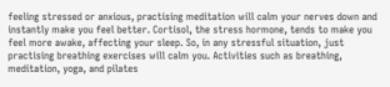feeling stressed or anxious, practising meditation will calm your nerves down and instantly make you feel better. Cortisol, the stress hormone, tends to make you feel more awake, affecting your sleep. So, in any stressful situation, just practising breathing exercises will calm you. Activities such as breathing, meditation, yoga, and pilates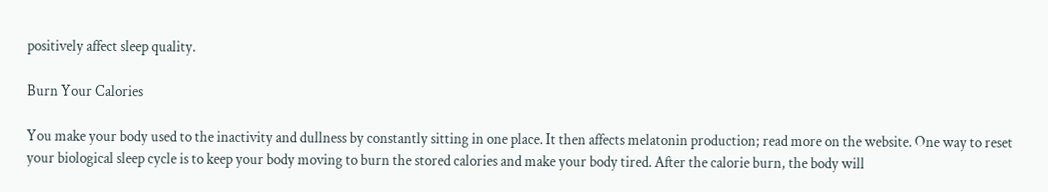positively affect sleep quality.

Burn Your Calories

You make your body used to the inactivity and dullness by constantly sitting in one place. It then affects melatonin production; read more on the website. One way to reset your biological sleep cycle is to keep your body moving to burn the stored calories and make your body tired. After the calorie burn, the body will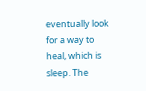eventually look for a way to heal, which is sleep. The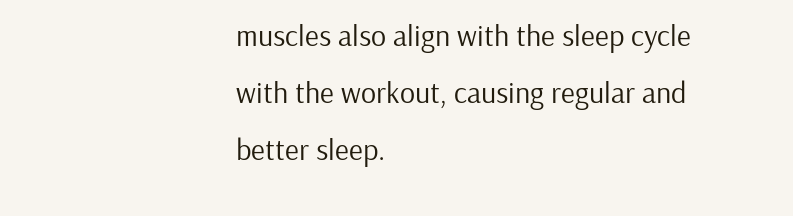muscles also align with the sleep cycle with the workout, causing regular and better sleep.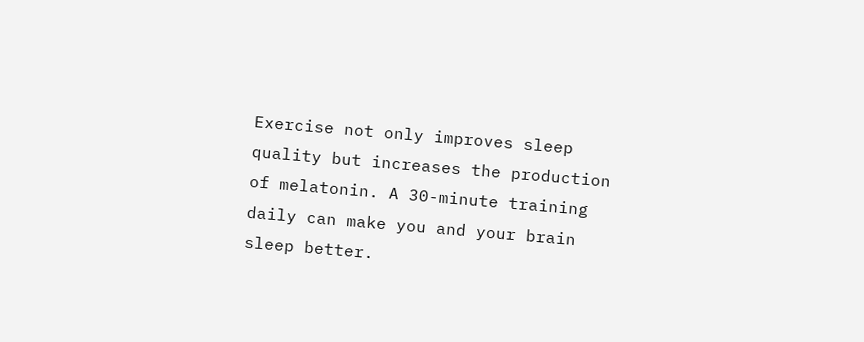Exercise not only improves sleep quality but increases the production of melatonin. A 30-minute training daily can make you and your brain sleep better.